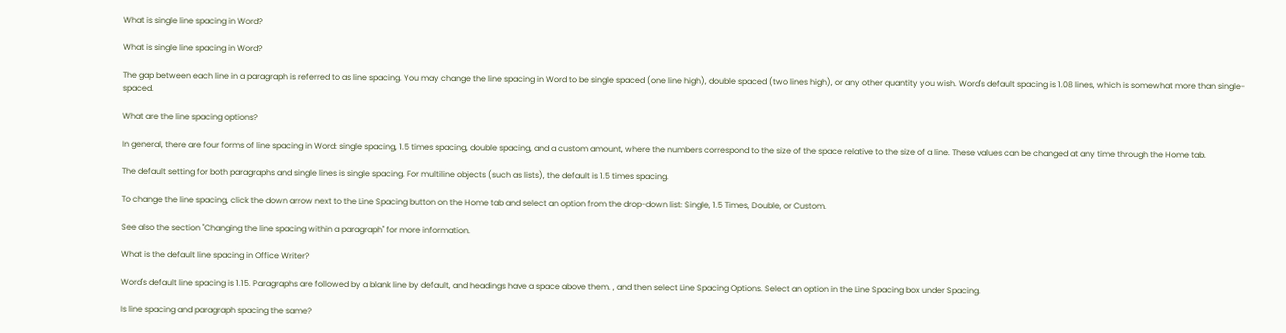What is single line spacing in Word?

What is single line spacing in Word?

The gap between each line in a paragraph is referred to as line spacing. You may change the line spacing in Word to be single spaced (one line high), double spaced (two lines high), or any other quantity you wish. Word's default spacing is 1.08 lines, which is somewhat more than single-spaced.

What are the line spacing options?

In general, there are four forms of line spacing in Word: single spacing, 1.5 times spacing, double spacing, and a custom amount, where the numbers correspond to the size of the space relative to the size of a line. These values can be changed at any time through the Home tab.

The default setting for both paragraphs and single lines is single spacing. For multiline objects (such as lists), the default is 1.5 times spacing.

To change the line spacing, click the down arrow next to the Line Spacing button on the Home tab and select an option from the drop-down list: Single, 1.5 Times, Double, or Custom.

See also the section "Changing the line spacing within a paragraph" for more information.

What is the default line spacing in Office Writer?

Word's default line spacing is 1.15. Paragraphs are followed by a blank line by default, and headings have a space above them. , and then select Line Spacing Options. Select an option in the Line Spacing box under Spacing.

Is line spacing and paragraph spacing the same?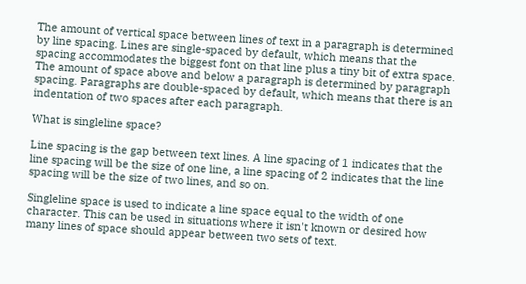The amount of vertical space between lines of text in a paragraph is determined by line spacing. Lines are single-spaced by default, which means that the spacing accommodates the biggest font on that line plus a tiny bit of extra space. The amount of space above and below a paragraph is determined by paragraph spacing. Paragraphs are double-spaced by default, which means that there is an indentation of two spaces after each paragraph.

What is singleline space?

Line spacing is the gap between text lines. A line spacing of 1 indicates that the line spacing will be the size of one line, a line spacing of 2 indicates that the line spacing will be the size of two lines, and so on.

Singleline space is used to indicate a line space equal to the width of one character. This can be used in situations where it isn't known or desired how many lines of space should appear between two sets of text.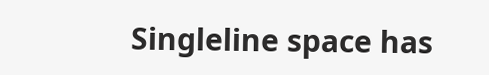Singleline space has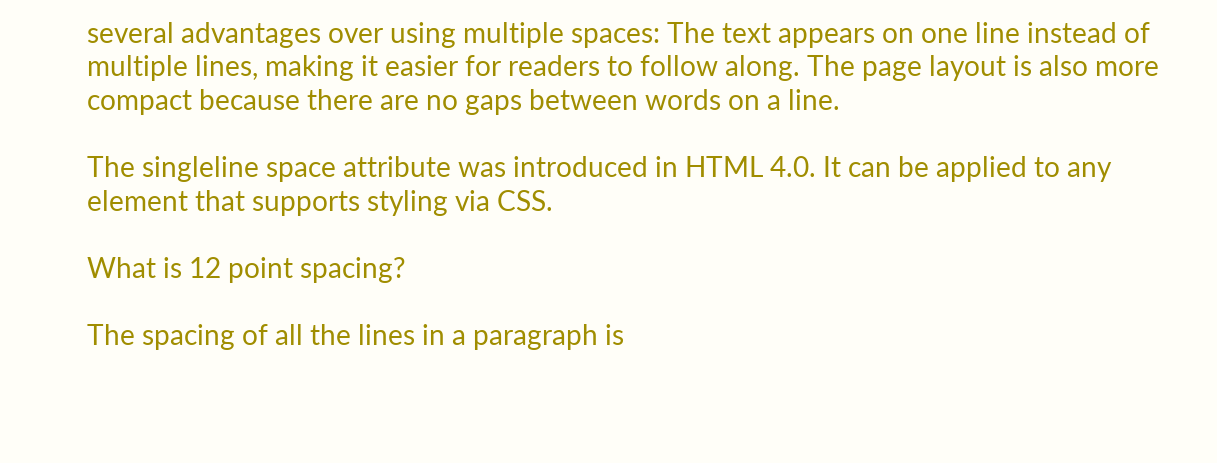several advantages over using multiple spaces: The text appears on one line instead of multiple lines, making it easier for readers to follow along. The page layout is also more compact because there are no gaps between words on a line.

The singleline space attribute was introduced in HTML 4.0. It can be applied to any element that supports styling via CSS.

What is 12 point spacing?

The spacing of all the lines in a paragraph is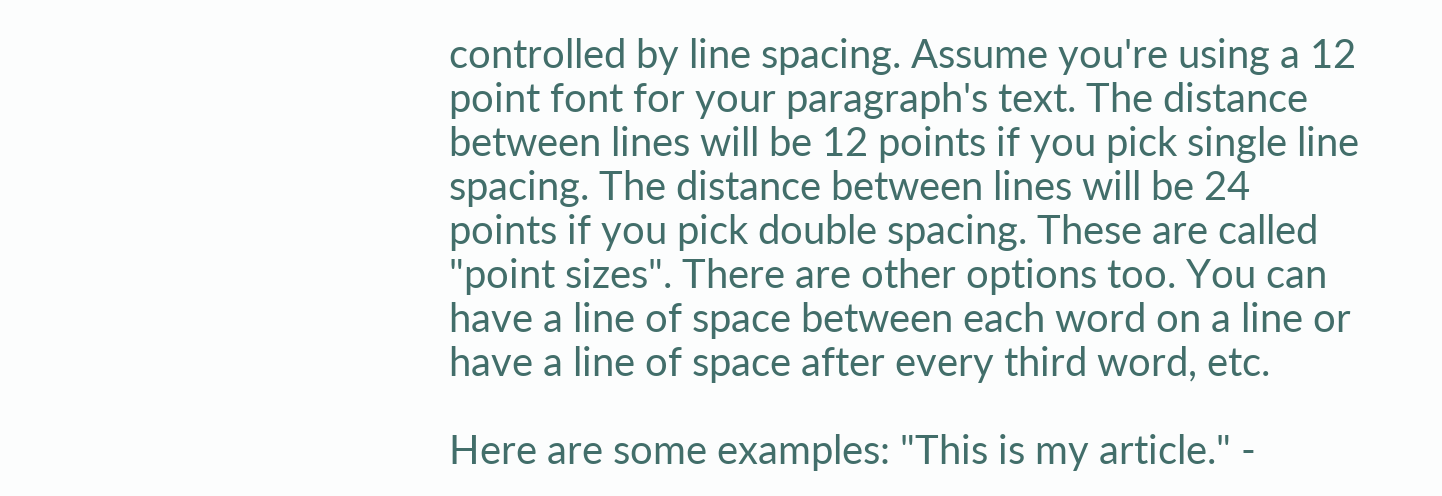controlled by line spacing. Assume you're using a 12 point font for your paragraph's text. The distance between lines will be 12 points if you pick single line spacing. The distance between lines will be 24 points if you pick double spacing. These are called "point sizes". There are other options too. You can have a line of space between each word on a line or have a line of space after every third word, etc.

Here are some examples: "This is my article." -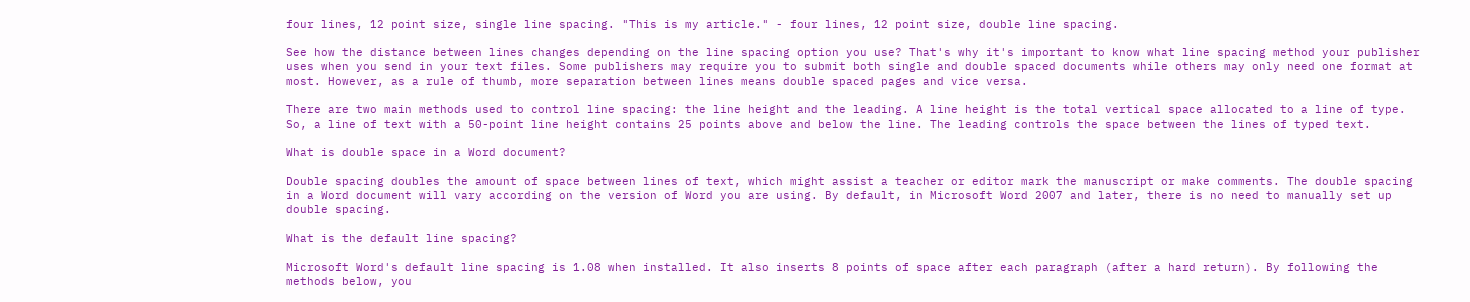four lines, 12 point size, single line spacing. "This is my article." - four lines, 12 point size, double line spacing.

See how the distance between lines changes depending on the line spacing option you use? That's why it's important to know what line spacing method your publisher uses when you send in your text files. Some publishers may require you to submit both single and double spaced documents while others may only need one format at most. However, as a rule of thumb, more separation between lines means double spaced pages and vice versa.

There are two main methods used to control line spacing: the line height and the leading. A line height is the total vertical space allocated to a line of type. So, a line of text with a 50-point line height contains 25 points above and below the line. The leading controls the space between the lines of typed text.

What is double space in a Word document?

Double spacing doubles the amount of space between lines of text, which might assist a teacher or editor mark the manuscript or make comments. The double spacing in a Word document will vary according on the version of Word you are using. By default, in Microsoft Word 2007 and later, there is no need to manually set up double spacing.

What is the default line spacing?

Microsoft Word's default line spacing is 1.08 when installed. It also inserts 8 points of space after each paragraph (after a hard return). By following the methods below, you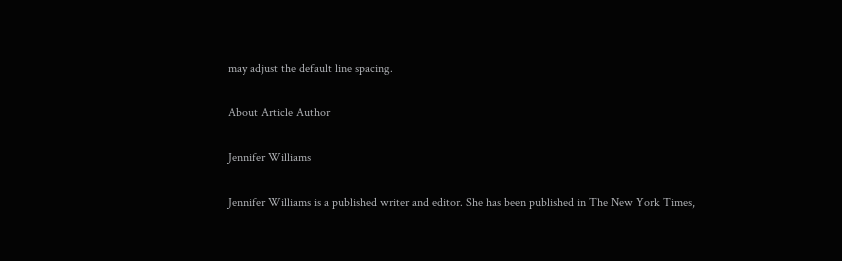may adjust the default line spacing.

About Article Author

Jennifer Williams

Jennifer Williams is a published writer and editor. She has been published in The New York Times,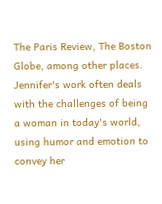The Paris Review, The Boston Globe, among other places. Jennifer's work often deals with the challenges of being a woman in today's world, using humor and emotion to convey her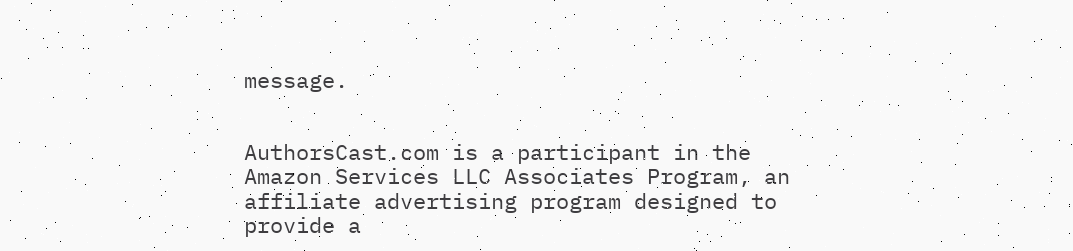message.


AuthorsCast.com is a participant in the Amazon Services LLC Associates Program, an affiliate advertising program designed to provide a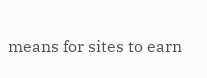means for sites to earn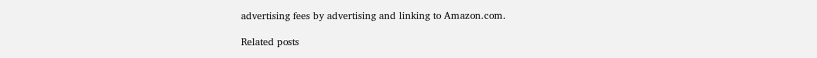advertising fees by advertising and linking to Amazon.com.

Related posts